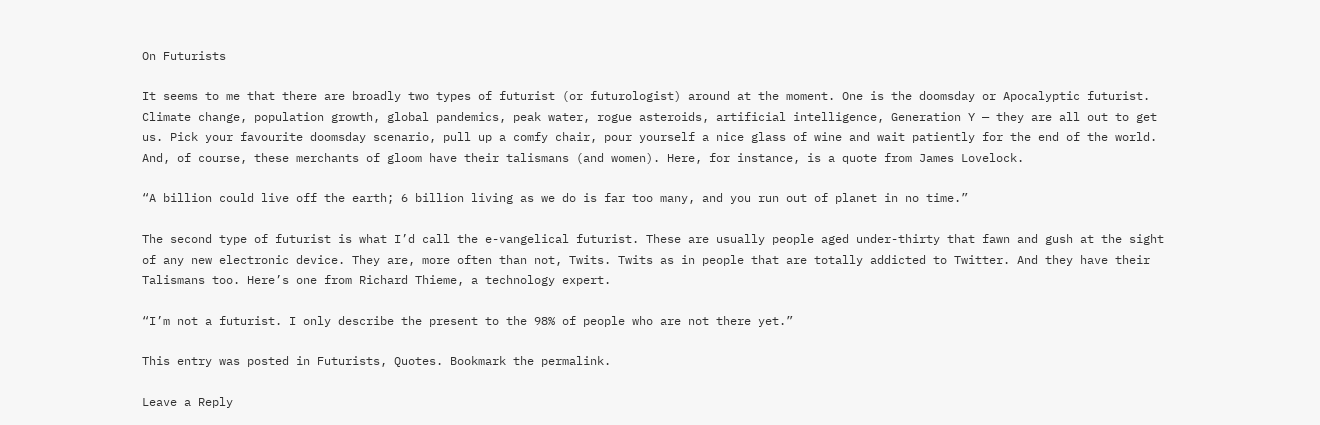On Futurists

It seems to me that there are broadly two types of futurist (or futurologist) around at the moment. One is the doomsday or Apocalyptic futurist. Climate change, population growth, global pandemics, peak water, rogue asteroids, artificial intelligence, Generation Y — they are all out to get us. Pick your favourite doomsday scenario, pull up a comfy chair, pour yourself a nice glass of wine and wait patiently for the end of the world. And, of course, these merchants of gloom have their talismans (and women). Here, for instance, is a quote from James Lovelock.

“A billion could live off the earth; 6 billion living as we do is far too many, and you run out of planet in no time.”

The second type of futurist is what I’d call the e-vangelical futurist. These are usually people aged under-thirty that fawn and gush at the sight of any new electronic device. They are, more often than not, Twits. Twits as in people that are totally addicted to Twitter. And they have their Talismans too. Here’s one from Richard Thieme, a technology expert.

“I’m not a futurist. I only describe the present to the 98% of people who are not there yet.”

This entry was posted in Futurists, Quotes. Bookmark the permalink.

Leave a Reply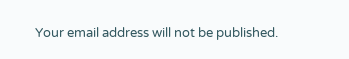Your email address will not be published.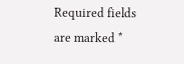Required fields are marked *